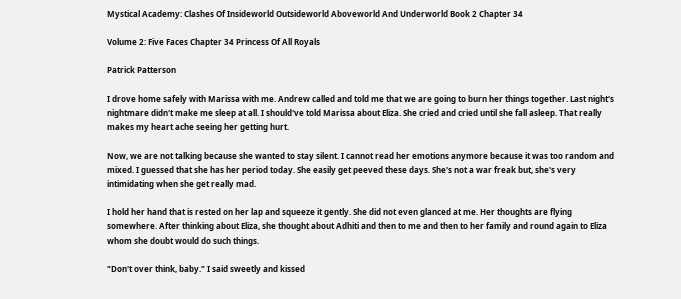Mystical Academy: Clashes Of Insideworld Outsideworld Aboveworld And Underworld Book 2 Chapter 34

Volume 2: Five Faces Chapter 34 Princess Of All Royals

Patrick Patterson

I drove home safely with Marissa with me. Andrew called and told me that we are going to burn her things together. Last night's nightmare didn't make me sleep at all. I should've told Marissa about Eliza. She cried and cried until she fall asleep. That really makes my heart ache seeing her getting hurt.

Now, we are not talking because she wanted to stay silent. I cannot read her emotions anymore because it was too random and mixed. I guessed that she has her period today. She easily get peeved these days. She's not a war freak but, she's very intimidating when she get really mad.

I hold her hand that is rested on her lap and squeeze it gently. She did not even glanced at me. Her thoughts are flying somewhere. After thinking about Eliza, she thought about Adhiti and then to me and then to her family and round again to Eliza whom she doubt would do such things.

"Don't over think, baby." I said sweetly and kissed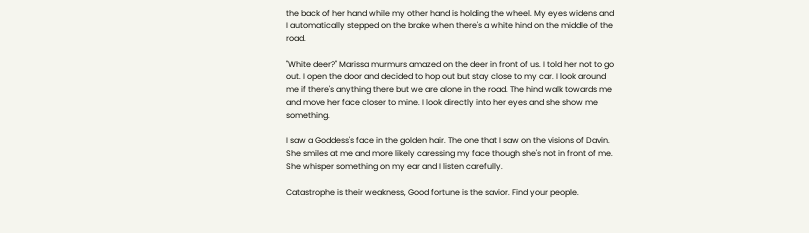the back of her hand while my other hand is holding the wheel. My eyes widens and I automatically stepped on the brake when there's a white hind on the middle of the road.

"White deer?" Marissa murmurs amazed on the deer in front of us. I told her not to go out. I open the door and decided to hop out but stay close to my car. I look around me if there's anything there but we are alone in the road. The hind walk towards me and move her face closer to mine. I look directly into her eyes and she show me something.

I saw a Goddess's face in the golden hair. The one that I saw on the visions of Davin. She smiles at me and more likely caressing my face though she's not in front of me. She whisper something on my ear and I listen carefully.

Catastrophe is their weakness, Good fortune is the savior. Find your people.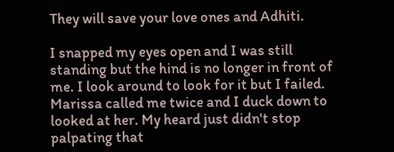They will save your love ones and Adhiti.

I snapped my eyes open and I was still standing but the hind is no longer in front of me. I look around to look for it but I failed. Marissa called me twice and I duck down to looked at her. My heard just didn't stop palpating that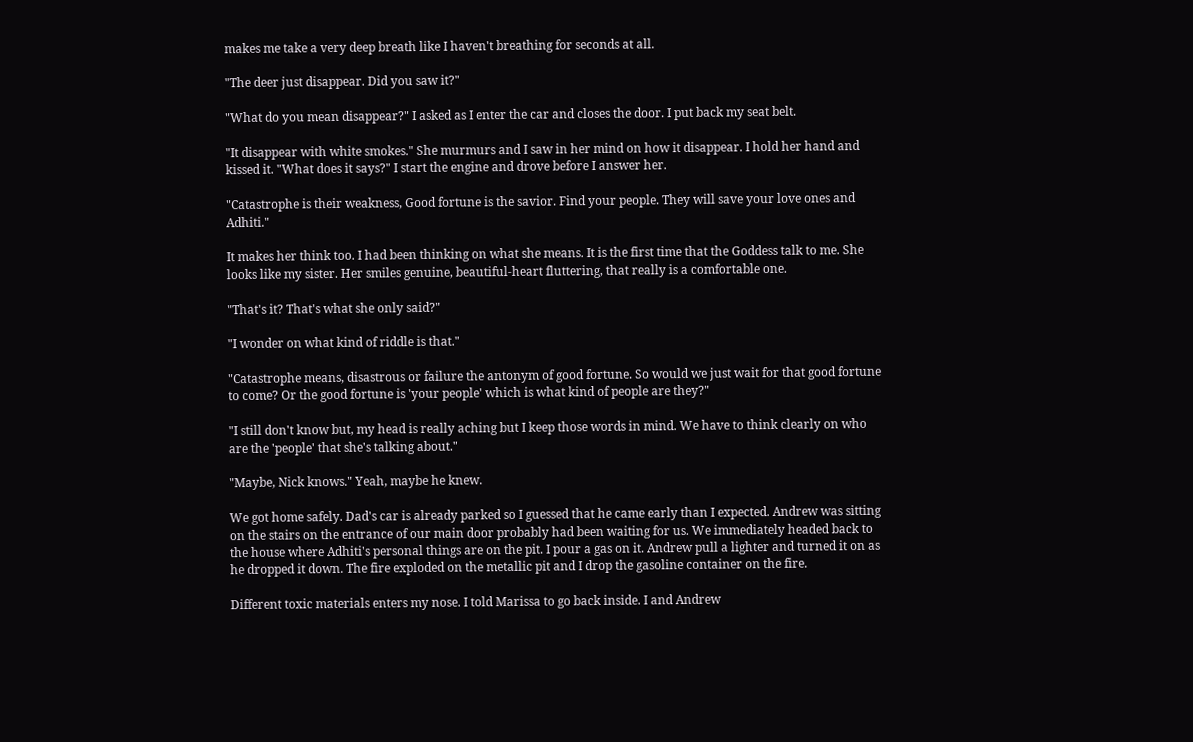makes me take a very deep breath like I haven't breathing for seconds at all.

"The deer just disappear. Did you saw it?"

"What do you mean disappear?" I asked as I enter the car and closes the door. I put back my seat belt.

"It disappear with white smokes." She murmurs and I saw in her mind on how it disappear. I hold her hand and kissed it. "What does it says?" I start the engine and drove before I answer her.

"Catastrophe is their weakness, Good fortune is the savior. Find your people. They will save your love ones and Adhiti."

It makes her think too. I had been thinking on what she means. It is the first time that the Goddess talk to me. She looks like my sister. Her smiles genuine, beautiful-heart fluttering, that really is a comfortable one.

"That's it? That's what she only said?"

"I wonder on what kind of riddle is that."

"Catastrophe means, disastrous or failure the antonym of good fortune. So would we just wait for that good fortune to come? Or the good fortune is 'your people' which is what kind of people are they?"

"I still don't know but, my head is really aching but I keep those words in mind. We have to think clearly on who are the 'people' that she's talking about."

"Maybe, Nick knows." Yeah, maybe he knew.

We got home safely. Dad's car is already parked so I guessed that he came early than I expected. Andrew was sitting on the stairs on the entrance of our main door probably had been waiting for us. We immediately headed back to the house where Adhiti's personal things are on the pit. I pour a gas on it. Andrew pull a lighter and turned it on as he dropped it down. The fire exploded on the metallic pit and I drop the gasoline container on the fire.

Different toxic materials enters my nose. I told Marissa to go back inside. I and Andrew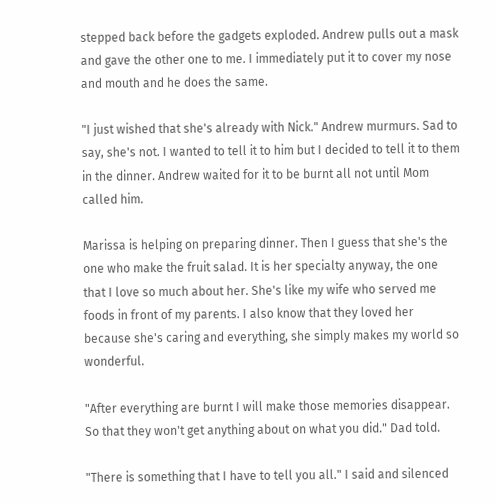stepped back before the gadgets exploded. Andrew pulls out a mask and gave the other one to me. I immediately put it to cover my nose and mouth and he does the same.

"I just wished that she's already with Nick." Andrew murmurs. Sad to say, she's not. I wanted to tell it to him but I decided to tell it to them in the dinner. Andrew waited for it to be burnt all not until Mom called him.

Marissa is helping on preparing dinner. Then I guess that she's the one who make the fruit salad. It is her specialty anyway, the one that I love so much about her. She's like my wife who served me foods in front of my parents. I also know that they loved her because she's caring and everything, she simply makes my world so wonderful.

"After everything are burnt I will make those memories disappear. So that they won't get anything about on what you did." Dad told.

"There is something that I have to tell you all." I said and silenced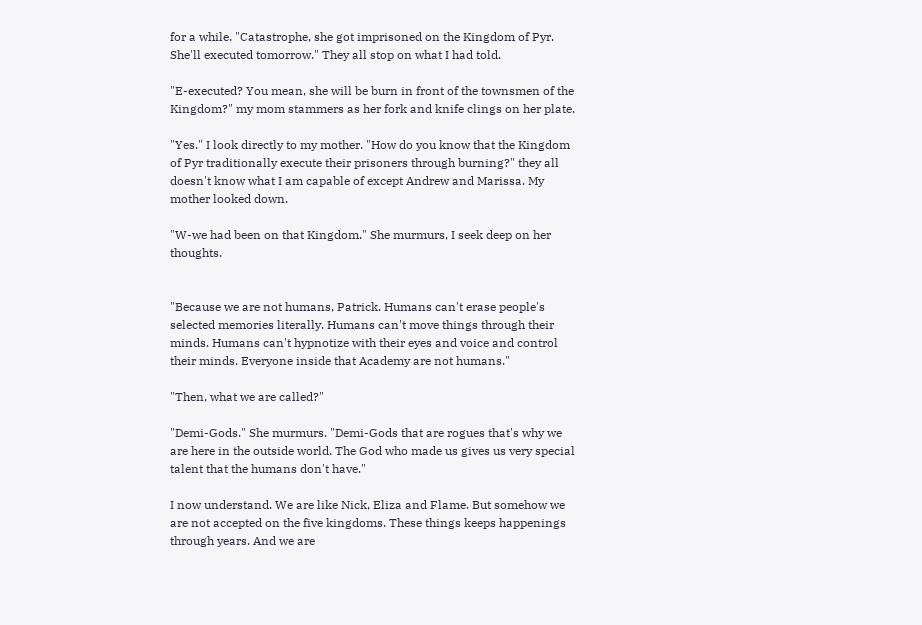for a while. "Catastrophe, she got imprisoned on the Kingdom of Pyr. She'll executed tomorrow." They all stop on what I had told.

"E-executed? You mean, she will be burn in front of the townsmen of the Kingdom?" my mom stammers as her fork and knife clings on her plate.

"Yes." I look directly to my mother. "How do you know that the Kingdom of Pyr traditionally execute their prisoners through burning?" they all doesn't know what I am capable of except Andrew and Marissa. My mother looked down.

"W-we had been on that Kingdom." She murmurs, I seek deep on her thoughts.


"Because we are not humans, Patrick. Humans can't erase people's selected memories literally. Humans can't move things through their minds. Humans can't hypnotize with their eyes and voice and control their minds. Everyone inside that Academy are not humans."

"Then, what we are called?"

"Demi-Gods." She murmurs. "Demi-Gods that are rogues that's why we are here in the outside world. The God who made us gives us very special talent that the humans don't have."

I now understand. We are like Nick, Eliza and Flame. But somehow we are not accepted on the five kingdoms. These things keeps happenings through years. And we are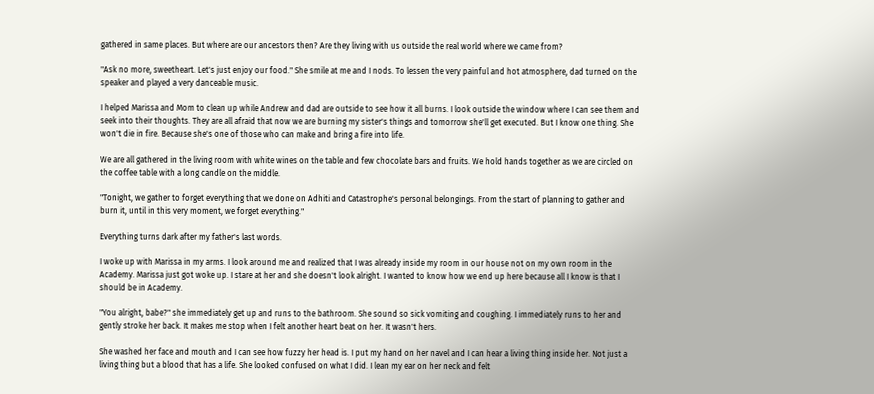gathered in same places. But where are our ancestors then? Are they living with us outside the real world where we came from?

"Ask no more, sweetheart. Let's just enjoy our food." She smile at me and I nods. To lessen the very painful and hot atmosphere, dad turned on the speaker and played a very danceable music.

I helped Marissa and Mom to clean up while Andrew and dad are outside to see how it all burns. I look outside the window where I can see them and seek into their thoughts. They are all afraid that now we are burning my sister's things and tomorrow she'll get executed. But I know one thing. She won't die in fire. Because she's one of those who can make and bring a fire into life.

We are all gathered in the living room with white wines on the table and few chocolate bars and fruits. We hold hands together as we are circled on the coffee table with a long candle on the middle.

"Tonight, we gather to forget everything that we done on Adhiti and Catastrophe's personal belongings. From the start of planning to gather and burn it, until in this very moment, we forget everything."

Everything turns dark after my father's last words.

I woke up with Marissa in my arms. I look around me and realized that I was already inside my room in our house not on my own room in the Academy. Marissa just got woke up. I stare at her and she doesn't look alright. I wanted to know how we end up here because all I know is that I should be in Academy.

"You alright, babe?" she immediately get up and runs to the bathroom. She sound so sick vomiting and coughing. I immediately runs to her and gently stroke her back. It makes me stop when I felt another heart beat on her. It wasn't hers.

She washed her face and mouth and I can see how fuzzy her head is. I put my hand on her navel and I can hear a living thing inside her. Not just a living thing but a blood that has a life. She looked confused on what I did. I lean my ear on her neck and felt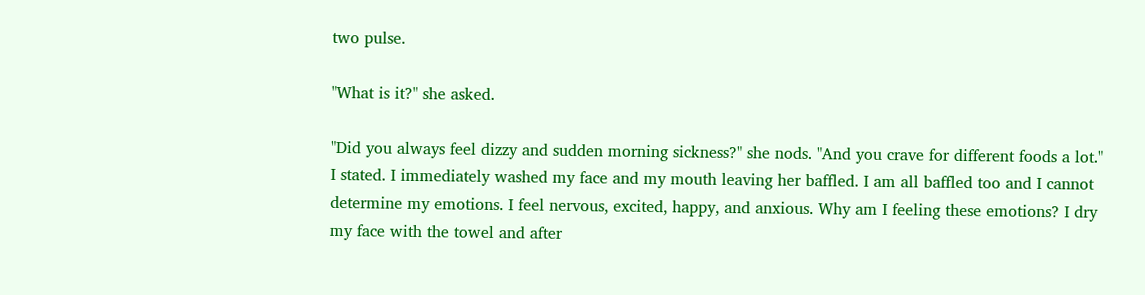two pulse.

"What is it?" she asked.

"Did you always feel dizzy and sudden morning sickness?" she nods. "And you crave for different foods a lot." I stated. I immediately washed my face and my mouth leaving her baffled. I am all baffled too and I cannot determine my emotions. I feel nervous, excited, happy, and anxious. Why am I feeling these emotions? I dry my face with the towel and after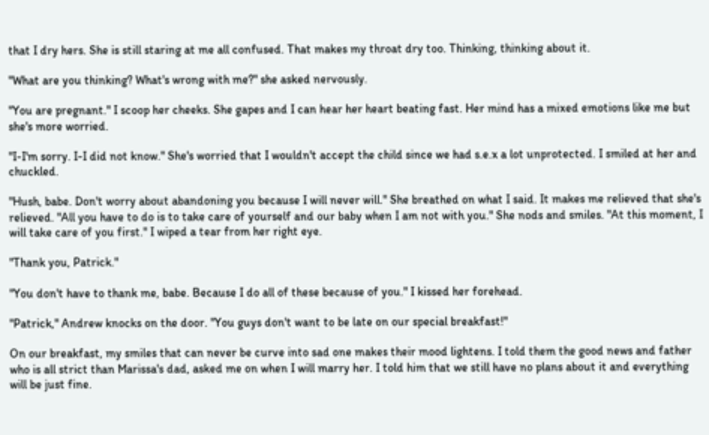that I dry hers. She is still staring at me all confused. That makes my throat dry too. Thinking, thinking about it.

"What are you thinking? What's wrong with me?" she asked nervously.

"You are pregnant." I scoop her cheeks. She gapes and I can hear her heart beating fast. Her mind has a mixed emotions like me but she's more worried.

"I-I'm sorry. I-I did not know." She's worried that I wouldn't accept the child since we had s.e.x a lot unprotected. I smiled at her and chuckled.

"Hush, babe. Don't worry about abandoning you because I will never will." She breathed on what I said. It makes me relieved that she's relieved. "All you have to do is to take care of yourself and our baby when I am not with you." She nods and smiles. "At this moment, I will take care of you first." I wiped a tear from her right eye.

"Thank you, Patrick."

"You don't have to thank me, babe. Because I do all of these because of you." I kissed her forehead.

"Patrick," Andrew knocks on the door. "You guys don't want to be late on our special breakfast!"

On our breakfast, my smiles that can never be curve into sad one makes their mood lightens. I told them the good news and father who is all strict than Marissa's dad, asked me on when I will marry her. I told him that we still have no plans about it and everything will be just fine.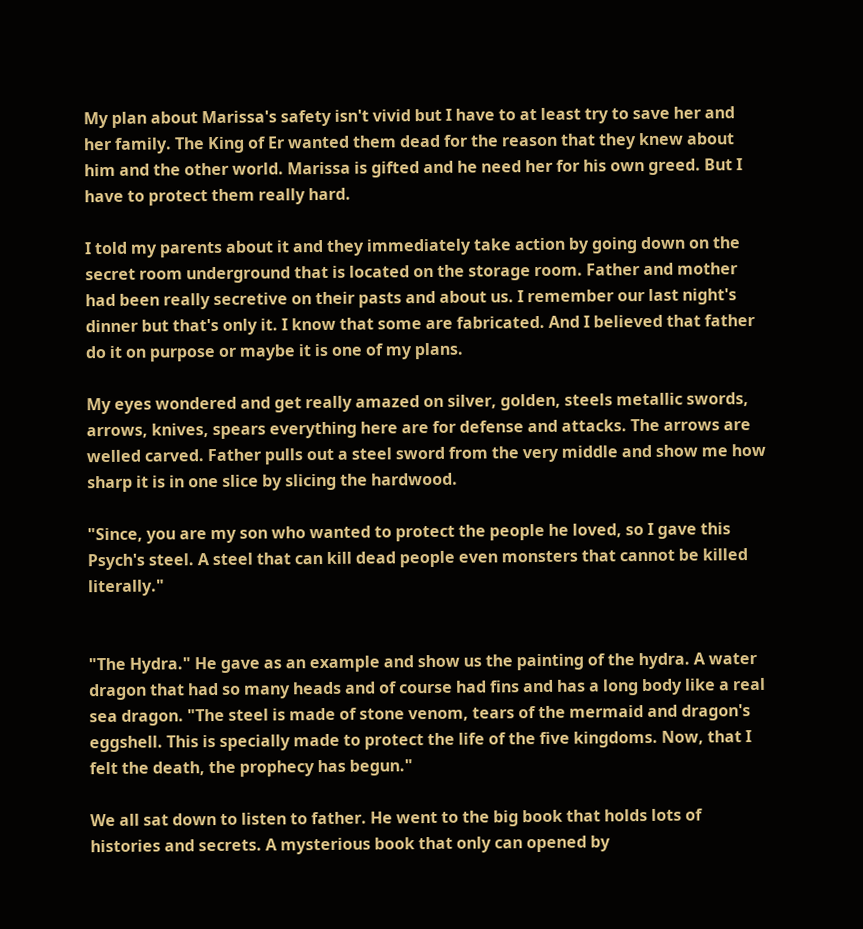My plan about Marissa's safety isn't vivid but I have to at least try to save her and her family. The King of Er wanted them dead for the reason that they knew about him and the other world. Marissa is gifted and he need her for his own greed. But I have to protect them really hard.

I told my parents about it and they immediately take action by going down on the secret room underground that is located on the storage room. Father and mother had been really secretive on their pasts and about us. I remember our last night's dinner but that's only it. I know that some are fabricated. And I believed that father do it on purpose or maybe it is one of my plans.

My eyes wondered and get really amazed on silver, golden, steels metallic swords, arrows, knives, spears everything here are for defense and attacks. The arrows are welled carved. Father pulls out a steel sword from the very middle and show me how sharp it is in one slice by slicing the hardwood.

"Since, you are my son who wanted to protect the people he loved, so I gave this Psych's steel. A steel that can kill dead people even monsters that cannot be killed literally."


"The Hydra." He gave as an example and show us the painting of the hydra. A water dragon that had so many heads and of course had fins and has a long body like a real sea dragon. "The steel is made of stone venom, tears of the mermaid and dragon's eggshell. This is specially made to protect the life of the five kingdoms. Now, that I felt the death, the prophecy has begun."

We all sat down to listen to father. He went to the big book that holds lots of histories and secrets. A mysterious book that only can opened by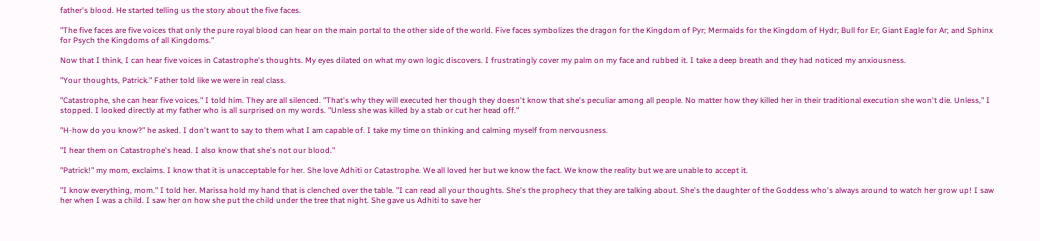father's blood. He started telling us the story about the five faces.

"The five faces are five voices that only the pure royal blood can hear on the main portal to the other side of the world. Five faces symbolizes the dragon for the Kingdom of Pyr; Mermaids for the Kingdom of Hydr; Bull for Er; Giant Eagle for Ar; and Sphinx for Psych the Kingdoms of all Kingdoms."

Now that I think, I can hear five voices in Catastrophe's thoughts. My eyes dilated on what my own logic discovers. I frustratingly cover my palm on my face and rubbed it. I take a deep breath and they had noticed my anxiousness.

"Your thoughts, Patrick." Father told like we were in real class.

"Catastrophe, she can hear five voices." I told him. They are all silenced. "That's why they will executed her though they doesn't know that she's peculiar among all people. No matter how they killed her in their traditional execution she won't die. Unless," I stopped. I looked directly at my father who is all surprised on my words. "Unless she was killed by a stab or cut her head off."

"H-how do you know?" he asked. I don't want to say to them what I am capable of. I take my time on thinking and calming myself from nervousness.

"I hear them on Catastrophe's head. I also know that she's not our blood."

"Patrick!" my mom, exclaims. I know that it is unacceptable for her. She love Adhiti or Catastrophe. We all loved her but we know the fact. We know the reality but we are unable to accept it.

"I know everything, mom." I told her. Marissa hold my hand that is clenched over the table. "I can read all your thoughts. She's the prophecy that they are talking about. She's the daughter of the Goddess who's always around to watch her grow up! I saw her when I was a child. I saw her on how she put the child under the tree that night. She gave us Adhiti to save her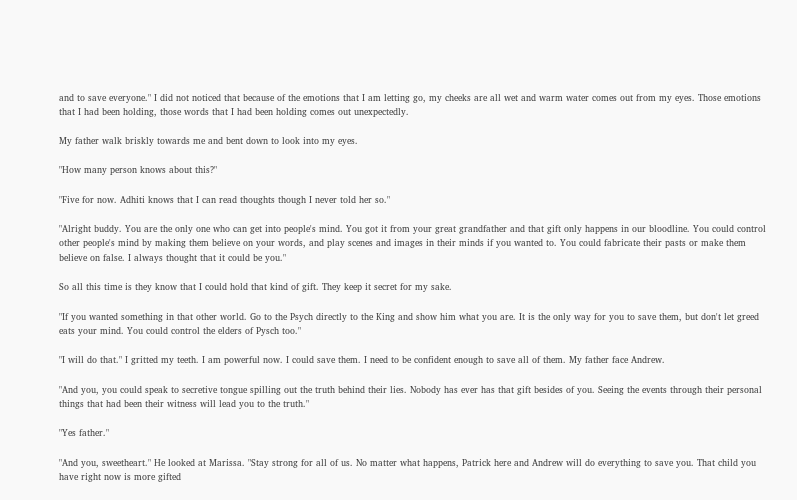and to save everyone." I did not noticed that because of the emotions that I am letting go, my cheeks are all wet and warm water comes out from my eyes. Those emotions that I had been holding, those words that I had been holding comes out unexpectedly.

My father walk briskly towards me and bent down to look into my eyes.

"How many person knows about this?"

"Five for now. Adhiti knows that I can read thoughts though I never told her so."

"Alright buddy. You are the only one who can get into people's mind. You got it from your great grandfather and that gift only happens in our bloodline. You could control other people's mind by making them believe on your words, and play scenes and images in their minds if you wanted to. You could fabricate their pasts or make them believe on false. I always thought that it could be you."

So all this time is they know that I could hold that kind of gift. They keep it secret for my sake.

"If you wanted something in that other world. Go to the Psych directly to the King and show him what you are. It is the only way for you to save them, but don't let greed eats your mind. You could control the elders of Pysch too."

"I will do that." I gritted my teeth. I am powerful now. I could save them. I need to be confident enough to save all of them. My father face Andrew.

"And you, you could speak to secretive tongue spilling out the truth behind their lies. Nobody has ever has that gift besides of you. Seeing the events through their personal things that had been their witness will lead you to the truth."

"Yes father."

"And you, sweetheart." He looked at Marissa. "Stay strong for all of us. No matter what happens, Patrick here and Andrew will do everything to save you. That child you have right now is more gifted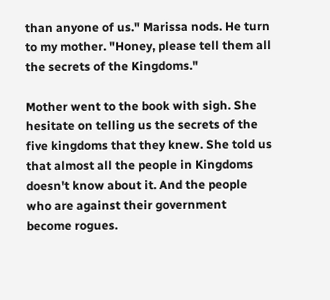than anyone of us." Marissa nods. He turn to my mother. "Honey, please tell them all the secrets of the Kingdoms."

Mother went to the book with sigh. She hesitate on telling us the secrets of the five kingdoms that they knew. She told us that almost all the people in Kingdoms doesn't know about it. And the people who are against their government become rogues.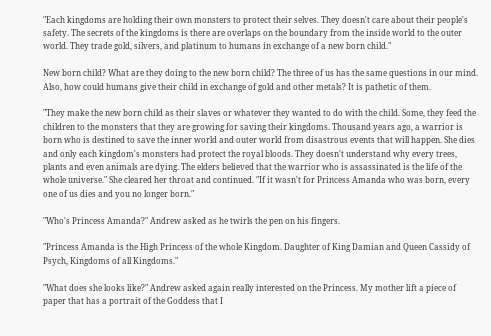"Each kingdoms are holding their own monsters to protect their selves. They doesn't care about their people's safety. The secrets of the kingdoms is there are overlaps on the boundary from the inside world to the outer world. They trade gold, silvers, and platinum to humans in exchange of a new born child."

New born child? What are they doing to the new born child? The three of us has the same questions in our mind. Also, how could humans give their child in exchange of gold and other metals? It is pathetic of them.

"They make the new born child as their slaves or whatever they wanted to do with the child. Some, they feed the children to the monsters that they are growing for saving their kingdoms. Thousand years ago, a warrior is born who is destined to save the inner world and outer world from disastrous events that will happen. She dies and only each kingdom's monsters had protect the royal bloods. They doesn't understand why every trees, plants and even animals are dying. The elders believed that the warrior who is assassinated is the life of the whole universe." She cleared her throat and continued. "If it wasn't for Princess Amanda who was born, every one of us dies and you no longer born."

"Who's Princess Amanda?" Andrew asked as he twirls the pen on his fingers.

"Princess Amanda is the High Princess of the whole Kingdom. Daughter of King Damian and Queen Cassidy of Psych, Kingdoms of all Kingdoms."

"What does she looks like?" Andrew asked again really interested on the Princess. My mother lift a piece of paper that has a portrait of the Goddess that I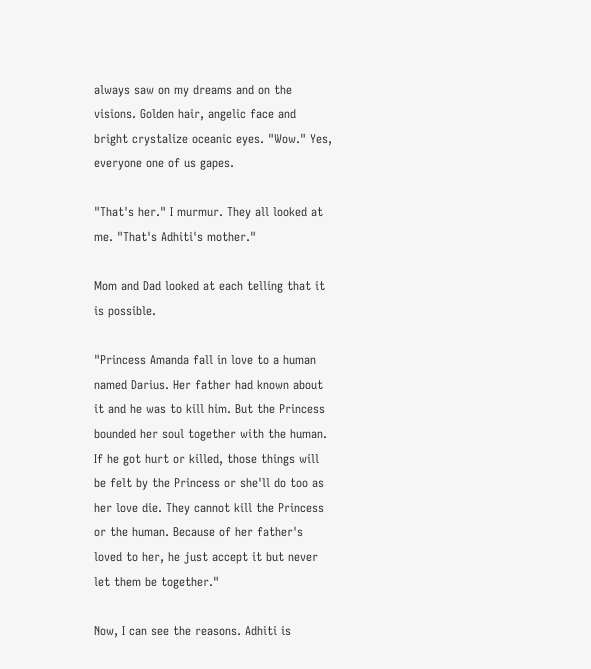always saw on my dreams and on the visions. Golden hair, angelic face and bright crystalize oceanic eyes. "Wow." Yes, everyone one of us gapes.

"That's her." I murmur. They all looked at me. "That's Adhiti's mother."

Mom and Dad looked at each telling that it is possible.

"Princess Amanda fall in love to a human named Darius. Her father had known about it and he was to kill him. But the Princess bounded her soul together with the human. If he got hurt or killed, those things will be felt by the Princess or she'll do too as her love die. They cannot kill the Princess or the human. Because of her father's loved to her, he just accept it but never let them be together."

Now, I can see the reasons. Adhiti is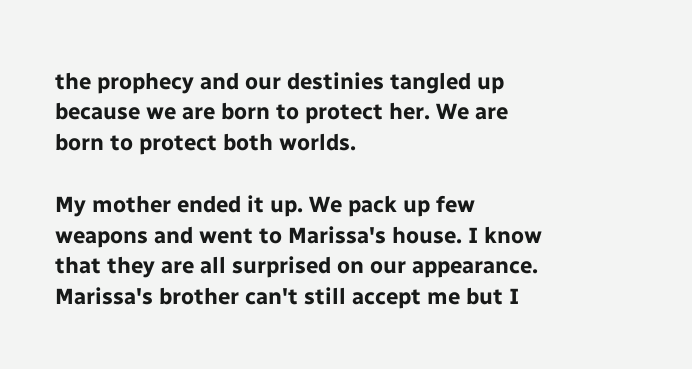the prophecy and our destinies tangled up because we are born to protect her. We are born to protect both worlds.

My mother ended it up. We pack up few weapons and went to Marissa's house. I know that they are all surprised on our appearance. Marissa's brother can't still accept me but I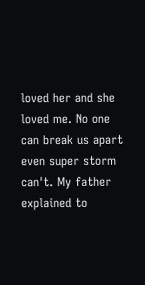loved her and she loved me. No one can break us apart even super storm can't. My father explained to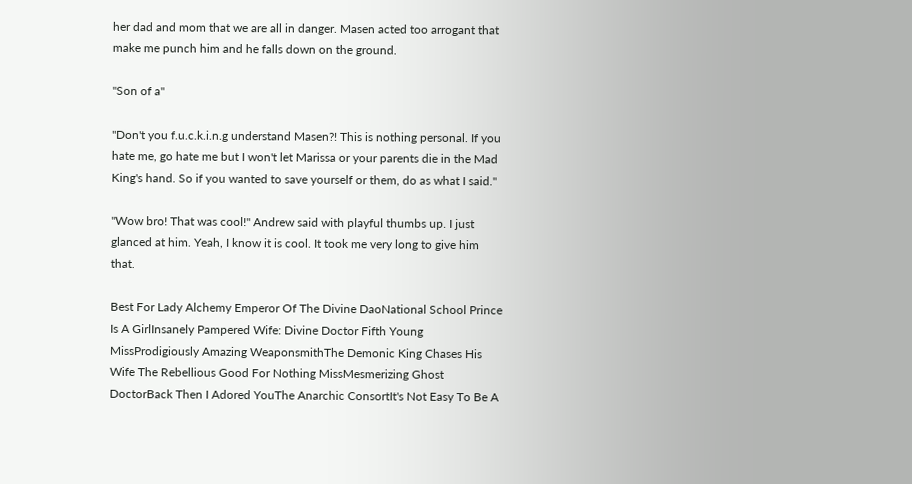her dad and mom that we are all in danger. Masen acted too arrogant that make me punch him and he falls down on the ground.

"Son of a"

"Don't you f.u.c.k.i.n.g understand Masen?! This is nothing personal. If you hate me, go hate me but I won't let Marissa or your parents die in the Mad King's hand. So if you wanted to save yourself or them, do as what I said."

"Wow bro! That was cool!" Andrew said with playful thumbs up. I just glanced at him. Yeah, I know it is cool. It took me very long to give him that.

Best For Lady Alchemy Emperor Of The Divine DaoNational School Prince Is A GirlInsanely Pampered Wife: Divine Doctor Fifth Young MissProdigiously Amazing WeaponsmithThe Demonic King Chases His Wife The Rebellious Good For Nothing MissMesmerizing Ghost DoctorBack Then I Adored YouThe Anarchic ConsortIt's Not Easy To Be A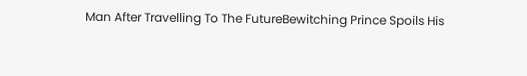Man After Travelling To The FutureBewitching Prince Spoils His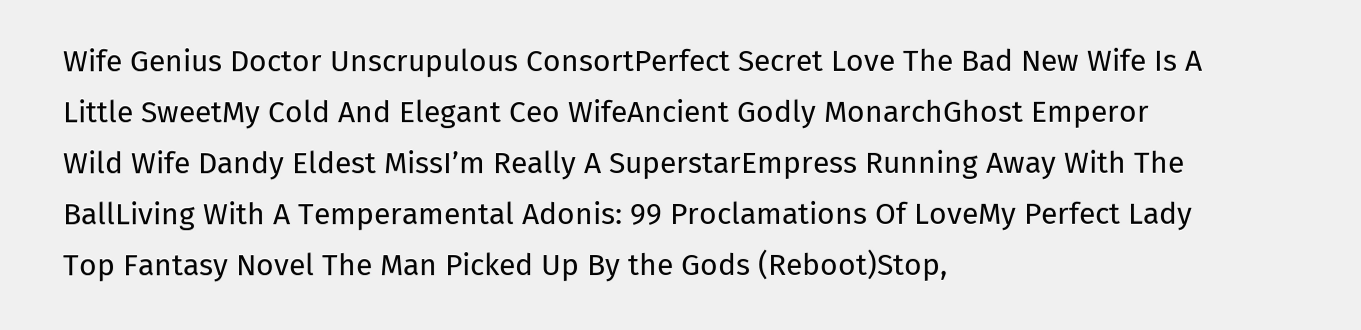Wife Genius Doctor Unscrupulous ConsortPerfect Secret Love The Bad New Wife Is A Little SweetMy Cold And Elegant Ceo WifeAncient Godly MonarchGhost Emperor Wild Wife Dandy Eldest MissI’m Really A SuperstarEmpress Running Away With The BallLiving With A Temperamental Adonis: 99 Proclamations Of LoveMy Perfect Lady
Top Fantasy Novel The Man Picked Up By the Gods (Reboot)Stop,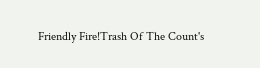Friendly Fire!Trash Of The Count's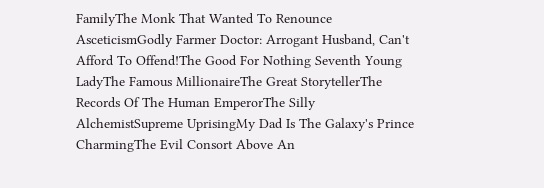FamilyThe Monk That Wanted To Renounce AsceticismGodly Farmer Doctor: Arrogant Husband, Can't Afford To Offend!The Good For Nothing Seventh Young LadyThe Famous MillionaireThe Great StorytellerThe Records Of The Human EmperorThe Silly AlchemistSupreme UprisingMy Dad Is The Galaxy's Prince CharmingThe Evil Consort Above An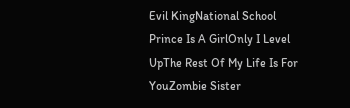Evil KingNational School Prince Is A GirlOnly I Level UpThe Rest Of My Life Is For YouZombie Sister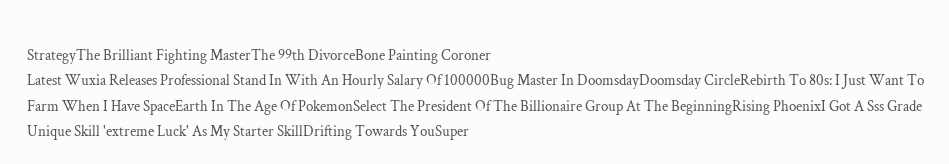StrategyThe Brilliant Fighting MasterThe 99th DivorceBone Painting Coroner
Latest Wuxia Releases Professional Stand In With An Hourly Salary Of 100000Bug Master In DoomsdayDoomsday CircleRebirth To 80s: I Just Want To Farm When I Have SpaceEarth In The Age Of PokemonSelect The President Of The Billionaire Group At The BeginningRising PhoenixI Got A Sss Grade Unique Skill 'extreme Luck' As My Starter SkillDrifting Towards YouSuper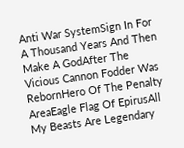Anti War SystemSign In For A Thousand Years And Then Make A GodAfter The Vicious Cannon Fodder Was RebornHero Of The Penalty AreaEagle Flag Of EpirusAll My Beasts Are Legendary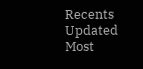Recents Updated Most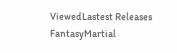ViewedLastest Releases
FantasyMartial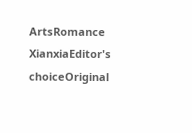ArtsRomance
XianxiaEditor's choiceOriginal